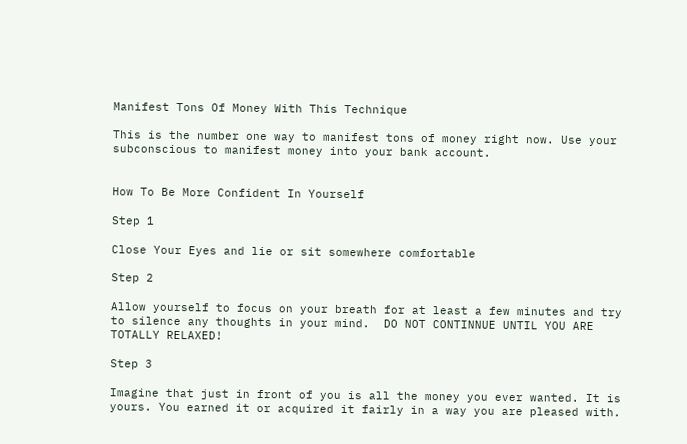Manifest Tons Of Money With This Technique

This is the number one way to manifest tons of money right now. Use your subconscious to manifest money into your bank account.


How To Be More Confident In Yourself

Step 1

Close Your Eyes and lie or sit somewhere comfortable

Step 2

Allow yourself to focus on your breath for at least a few minutes and try to silence any thoughts in your mind.  DO NOT CONTINNUE UNTIL YOU ARE TOTALLY RELAXED!

Step 3

Imagine that just in front of you is all the money you ever wanted. It is yours. You earned it or acquired it fairly in a way you are pleased with.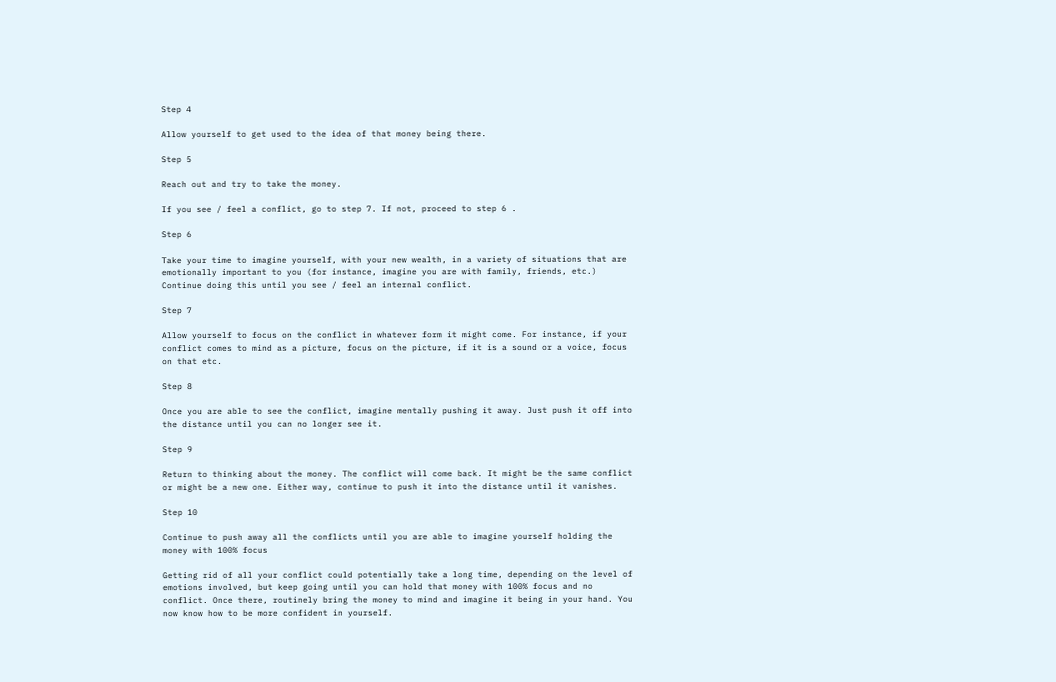Step 4

Allow yourself to get used to the idea of that money being there.

Step 5

Reach out and try to take the money.

If you see / feel a conflict, go to step 7. If not, proceed to step 6 .

Step 6

Take your time to imagine yourself, with your new wealth, in a variety of situations that are emotionally important to you (for instance, imagine you are with family, friends, etc.) Continue doing this until you see / feel an internal conflict.

Step 7

Allow yourself to focus on the conflict in whatever form it might come. For instance, if your conflict comes to mind as a picture, focus on the picture, if it is a sound or a voice, focus on that etc.

Step 8

Once you are able to see the conflict, imagine mentally pushing it away. Just push it off into the distance until you can no longer see it.

Step 9

Return to thinking about the money. The conflict will come back. It might be the same conflict or might be a new one. Either way, continue to push it into the distance until it vanishes.

Step 10

Continue to push away all the conflicts until you are able to imagine yourself holding the money with 100% focus

Getting rid of all your conflict could potentially take a long time, depending on the level of emotions involved, but keep going until you can hold that money with 100% focus and no conflict. Once there, routinely bring the money to mind and imagine it being in your hand. You now know how to be more confident in yourself.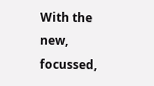With the new, focussed,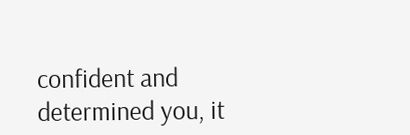confident and determined you, it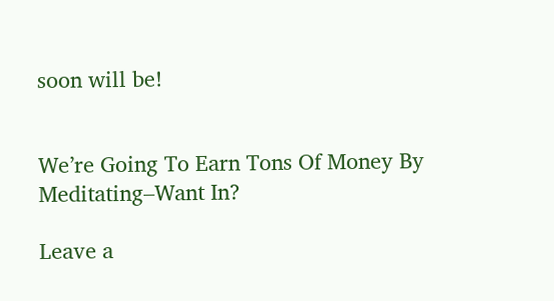soon will be!


We’re Going To Earn Tons Of Money By Meditating–Want In?

Leave a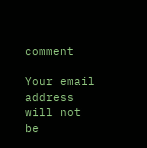comment

Your email address will not be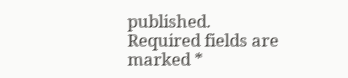published. Required fields are marked *